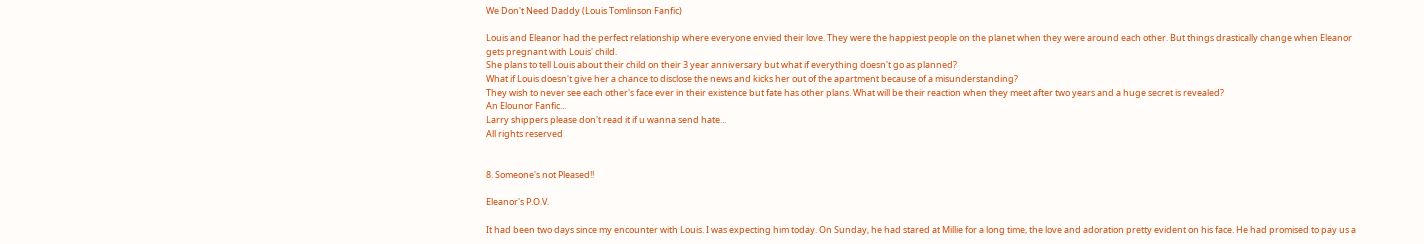We Don't Need Daddy (Louis Tomlinson Fanfic)

Louis and Eleanor had the perfect relationship where everyone envied their love. They were the happiest people on the planet when they were around each other. But things drastically change when Eleanor gets pregnant with Louis' child.
She plans to tell Louis about their child on their 3 year anniversary but what if everything doesn't go as planned?
What if Louis doesn't give her a chance to disclose the news and kicks her out of the apartment because of a misunderstanding?
They wish to never see each other's face ever in their existence but fate has other plans. What will be their reaction when they meet after two years and a huge secret is revealed?
An Elounor Fanfic...
Larry shippers please don't read it if u wanna send hate...
All rights reserved


8. Someone's not Pleased!!

Eleanor's P.O.V.

It had been two days since my encounter with Louis. I was expecting him today. On Sunday, he had stared at Millie for a long time, the love and adoration pretty evident on his face. He had promised to pay us a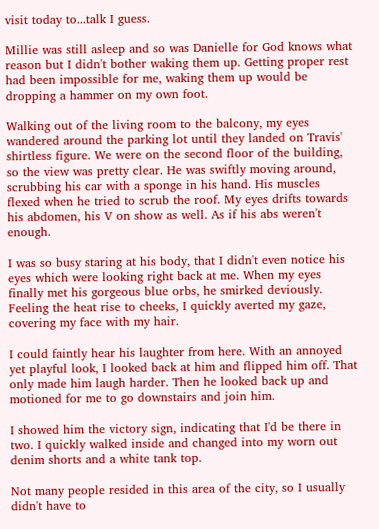visit today to...talk I guess.

Millie was still asleep and so was Danielle for God knows what reason but I didn't bother waking them up. Getting proper rest had been impossible for me, waking them up would be dropping a hammer on my own foot.

Walking out of the living room to the balcony, my eyes wandered around the parking lot until they landed on Travis' shirtless figure. We were on the second floor of the building, so the view was pretty clear. He was swiftly moving around, scrubbing his car with a sponge in his hand. His muscles flexed when he tried to scrub the roof. My eyes drifts towards his abdomen, his V on show as well. As if his abs weren't enough.

I was so busy staring at his body, that I didn't even notice his eyes which were looking right back at me. When my eyes finally met his gorgeous blue orbs, he smirked deviously. Feeling the heat rise to cheeks, I quickly averted my gaze, covering my face with my hair.

I could faintly hear his laughter from here. With an annoyed yet playful look, I looked back at him and flipped him off. That only made him laugh harder. Then he looked back up and motioned for me to go downstairs and join him.

I showed him the victory sign, indicating that I'd be there in two. I quickly walked inside and changed into my worn out denim shorts and a white tank top.

Not many people resided in this area of the city, so I usually didn't have to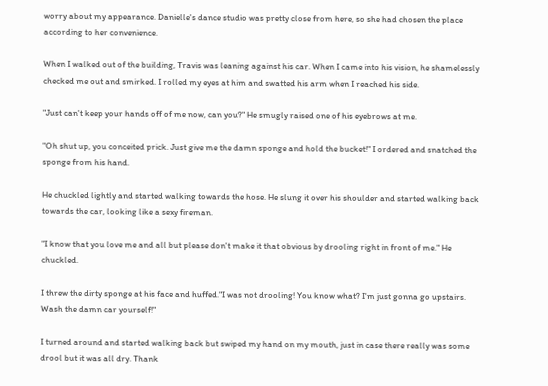worry about my appearance. Danielle's dance studio was pretty close from here, so she had chosen the place according to her convenience.

When I walked out of the building, Travis was leaning against his car. When I came into his vision, he shamelessly checked me out and smirked. I rolled my eyes at him and swatted his arm when I reached his side.

"Just can't keep your hands off of me now, can you?" He smugly raised one of his eyebrows at me.

"Oh shut up, you conceited prick. Just give me the damn sponge and hold the bucket!" I ordered and snatched the sponge from his hand.

He chuckled lightly and started walking towards the hose. He slung it over his shoulder and started walking back towards the car, looking like a sexy fireman.

"I know that you love me and all but please don't make it that obvious by drooling right in front of me." He chuckled.

I threw the dirty sponge at his face and huffed."I was not drooling! You know what? I'm just gonna go upstairs. Wash the damn car yourself!"

I turned around and started walking back but swiped my hand on my mouth, just in case there really was some drool but it was all dry. Thank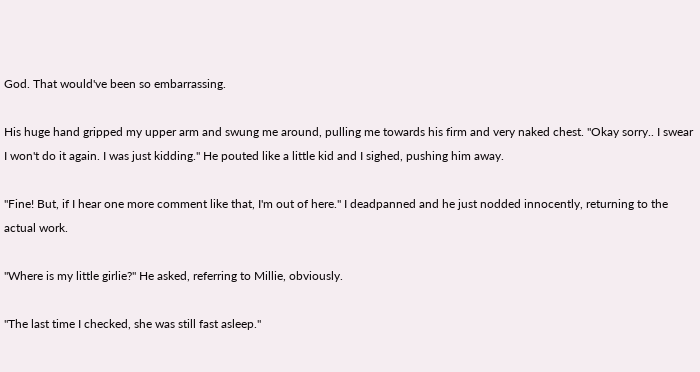God. That would've been so embarrassing.

His huge hand gripped my upper arm and swung me around, pulling me towards his firm and very naked chest. "Okay sorry.. I swear I won't do it again. I was just kidding." He pouted like a little kid and I sighed, pushing him away.

"Fine! But, if I hear one more comment like that, I'm out of here." I deadpanned and he just nodded innocently, returning to the actual work.

"Where is my little girlie?" He asked, referring to Millie, obviously.

"The last time I checked, she was still fast asleep."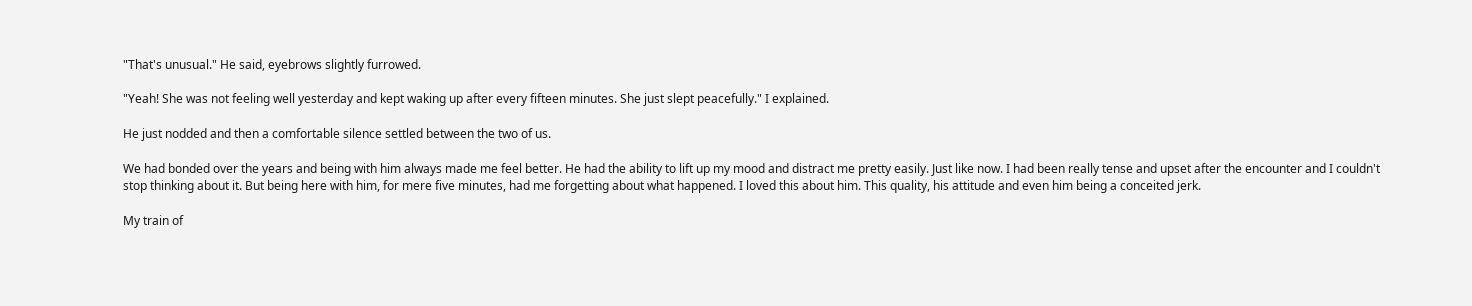"That's unusual." He said, eyebrows slightly furrowed.

"Yeah! She was not feeling well yesterday and kept waking up after every fifteen minutes. She just slept peacefully." I explained.

He just nodded and then a comfortable silence settled between the two of us.

We had bonded over the years and being with him always made me feel better. He had the ability to lift up my mood and distract me pretty easily. Just like now. I had been really tense and upset after the encounter and I couldn't stop thinking about it. But being here with him, for mere five minutes, had me forgetting about what happened. I loved this about him. This quality, his attitude and even him being a conceited jerk.

My train of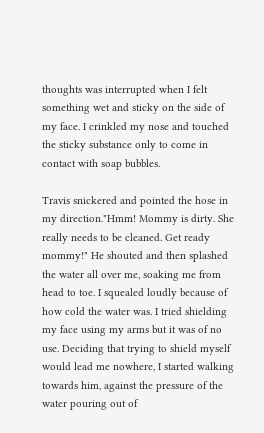thoughts was interrupted when I felt something wet and sticky on the side of my face. I crinkled my nose and touched the sticky substance only to come in contact with soap bubbles.

Travis snickered and pointed the hose in my direction."Hmm! Mommy is dirty. She really needs to be cleaned. Get ready mommy!" He shouted and then splashed the water all over me, soaking me from head to toe. I squealed loudly because of how cold the water was. I tried shielding my face using my arms but it was of no use. Deciding that trying to shield myself would lead me nowhere, I started walking towards him, against the pressure of the water pouring out of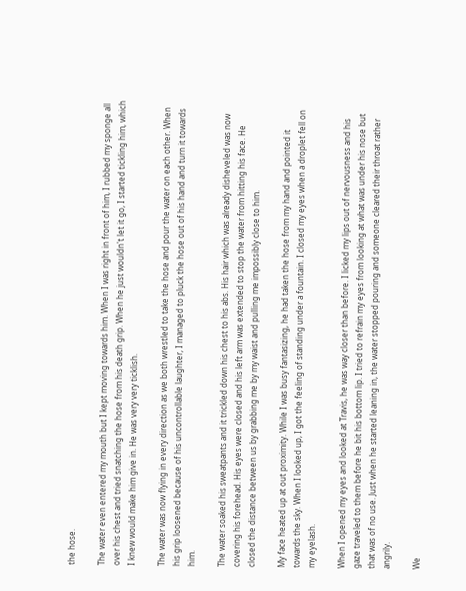the hose.

The water even entered my mouth but I kept moving towards him. When I was right in front of him, I rubbed my sponge all over his chest and tried snatching the hose from his death grip. When he just wouldn't let it go, I started tickling him, which I knew would make him give in. He was very very ticklish.

The water was now flying in every direction as we both wrestled to take the hose and pour the water on each other. When his grip loosened because of his uncontrollable laughter, I managed to pluck the hose out of his hand and turn it towards him.

The water soaked his sweatpants and it trickled down his chest to his abs. His hair which was already disheveled was now covering his forehead. His eyes were closed and his left arm was extended to stop the water from hitting his face. He closed the distance between us by grabbing me by my waist and pulling me impossibly close to him.

My face heated up at out proximity. While I was busy fantasizing, he had taken the hose from my hand and pointed it towards the sky. When I looked up, I got the feeling of standing under a fountain. I closed my eyes when a droplet fell on my eyelash.

When I opened my eyes and looked at Travis, he was way closer than before. I licked my lips out of nervousness and his gaze traveled to them before he bit his bottom lip. I tried to refrain my eyes from looking at what was under his nose but that was of no use. Just when he started leaning in, the water stopped pouring and someone cleared their throat rather angrily.

We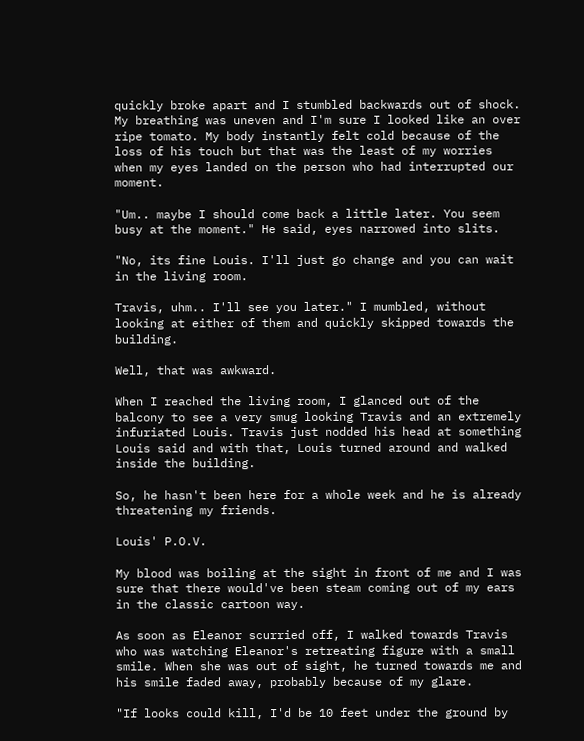quickly broke apart and I stumbled backwards out of shock. My breathing was uneven and I'm sure I looked like an over ripe tomato. My body instantly felt cold because of the loss of his touch but that was the least of my worries when my eyes landed on the person who had interrupted our moment.

"Um.. maybe I should come back a little later. You seem busy at the moment." He said, eyes narrowed into slits.

"No, its fine Louis. I'll just go change and you can wait in the living room.

Travis, uhm.. I'll see you later." I mumbled, without looking at either of them and quickly skipped towards the building.

Well, that was awkward.

When I reached the living room, I glanced out of the balcony to see a very smug looking Travis and an extremely infuriated Louis. Travis just nodded his head at something Louis said and with that, Louis turned around and walked inside the building.

So, he hasn't been here for a whole week and he is already threatening my friends.

Louis' P.O.V.

My blood was boiling at the sight in front of me and I was sure that there would've been steam coming out of my ears in the classic cartoon way.

As soon as Eleanor scurried off, I walked towards Travis who was watching Eleanor's retreating figure with a small smile. When she was out of sight, he turned towards me and his smile faded away, probably because of my glare.

"If looks could kill, I'd be 10 feet under the ground by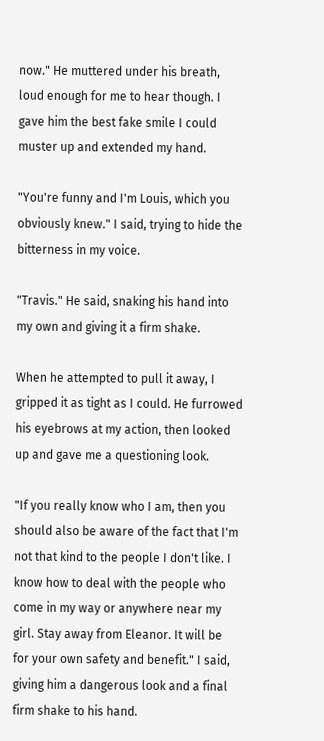now." He muttered under his breath, loud enough for me to hear though. I gave him the best fake smile I could muster up and extended my hand.

"You're funny and I'm Louis, which you obviously knew." I said, trying to hide the bitterness in my voice.

"Travis." He said, snaking his hand into my own and giving it a firm shake.

When he attempted to pull it away, I gripped it as tight as I could. He furrowed his eyebrows at my action, then looked up and gave me a questioning look.

"If you really know who I am, then you should also be aware of the fact that I'm not that kind to the people I don't like. I know how to deal with the people who come in my way or anywhere near my girl. Stay away from Eleanor. It will be for your own safety and benefit." I said, giving him a dangerous look and a final firm shake to his hand.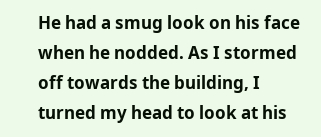He had a smug look on his face when he nodded. As I stormed off towards the building, I turned my head to look at his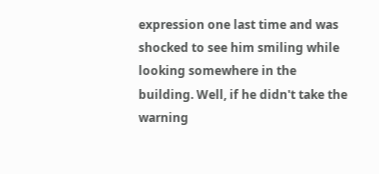expression one last time and was shocked to see him smiling while looking somewhere in the building. Well, if he didn't take the warning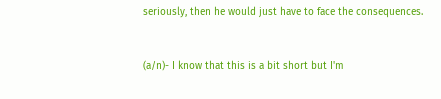seriously, then he would just have to face the consequences.


(a/n)- I know that this is a bit short but I'm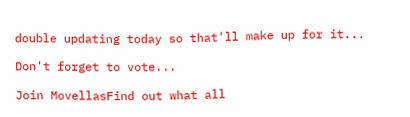double updating today so that'll make up for it...

Don't forget to vote...

Join MovellasFind out what all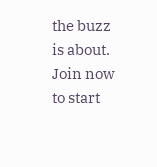the buzz is about. Join now to start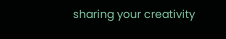sharing your creativity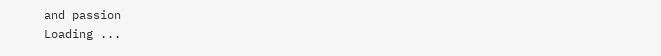and passion
Loading ...